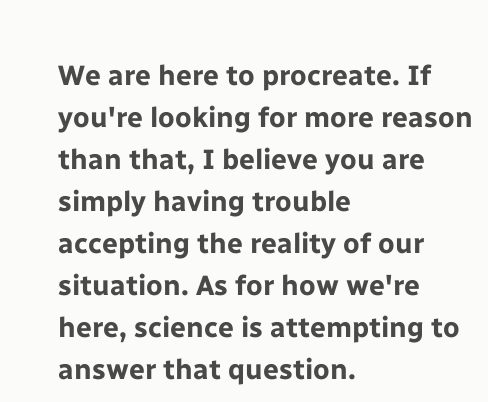We are here to procreate. If you're looking for more reason than that, I believe you are simply having trouble accepting the reality of our situation. As for how we're here, science is attempting to answer that question.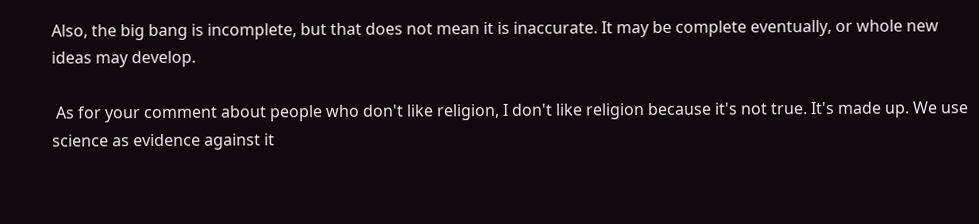Also, the big bang is incomplete, but that does not mean it is inaccurate. It may be complete eventually, or whole new ideas may develop.

 As for your comment about people who don't like religion, I don't like religion because it's not true. It's made up. We use science as evidence against it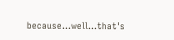because...well...that's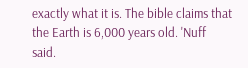exactly what it is. The bible claims that the Earth is 6,000 years old. 'Nuff said.